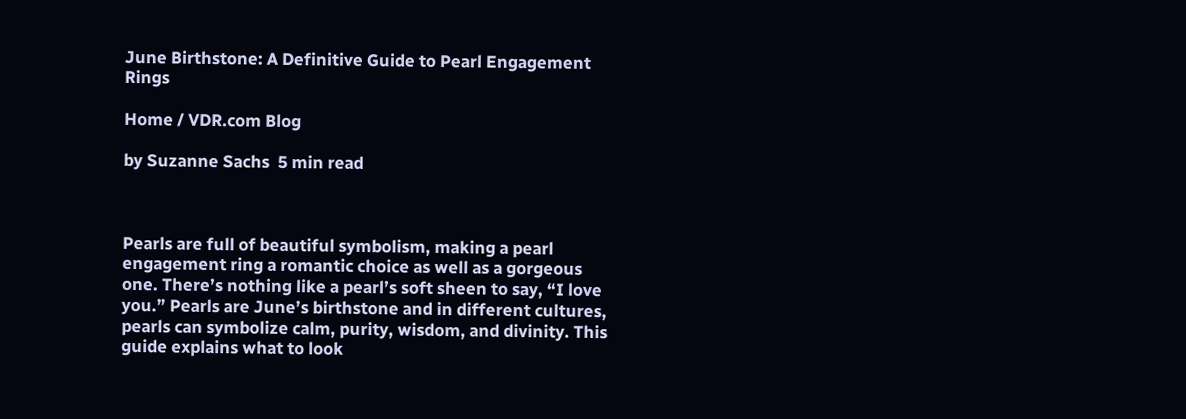June Birthstone: A Definitive Guide to Pearl Engagement Rings

Home / VDR.com Blog

by Suzanne Sachs  5 min read



Pearls are full of beautiful symbolism, making a pearl engagement ring a romantic choice as well as a gorgeous one. There’s nothing like a pearl’s soft sheen to say, “I love you.” Pearls are June’s birthstone and in different cultures, pearls can symbolize calm, purity, wisdom, and divinity. This guide explains what to look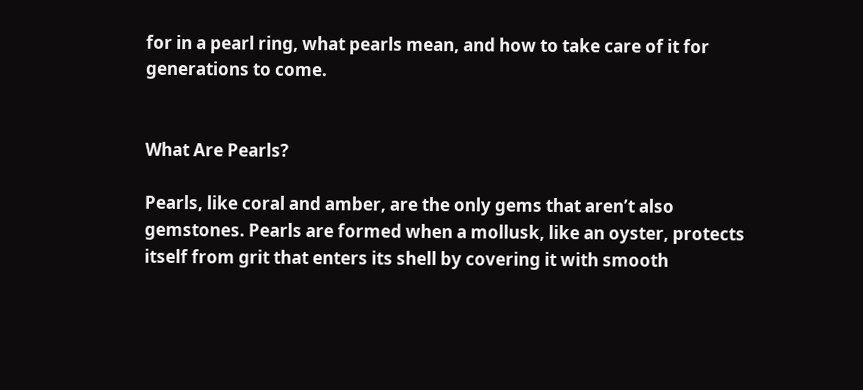for in a pearl ring, what pearls mean, and how to take care of it for generations to come.


What Are Pearls?

Pearls, like coral and amber, are the only gems that aren’t also gemstones. Pearls are formed when a mollusk, like an oyster, protects itself from grit that enters its shell by covering it with smooth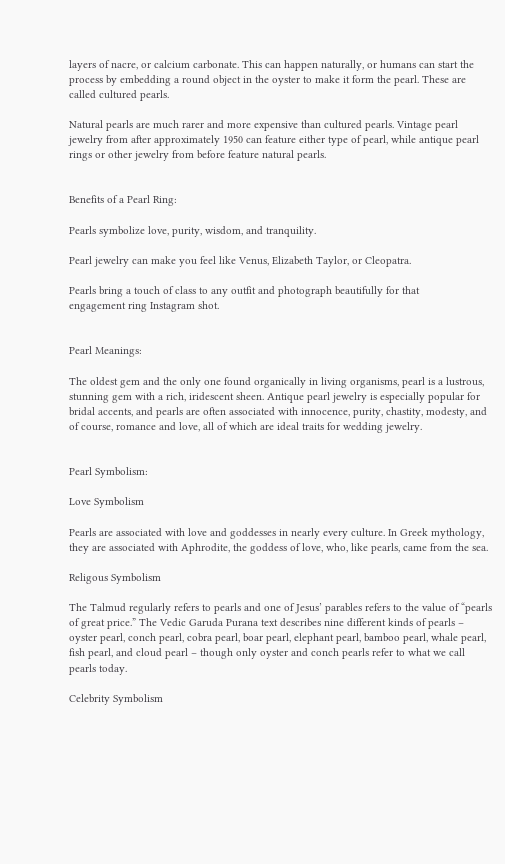layers of nacre, or calcium carbonate. This can happen naturally, or humans can start the process by embedding a round object in the oyster to make it form the pearl. These are called cultured pearls.

Natural pearls are much rarer and more expensive than cultured pearls. Vintage pearl jewelry from after approximately 1950 can feature either type of pearl, while antique pearl rings or other jewelry from before feature natural pearls.


Benefits of a Pearl Ring:

Pearls symbolize love, purity, wisdom, and tranquility.

Pearl jewelry can make you feel like Venus, Elizabeth Taylor, or Cleopatra.

Pearls bring a touch of class to any outfit and photograph beautifully for that
engagement ring Instagram shot.


Pearl Meanings:

The oldest gem and the only one found organically in living organisms, pearl is a lustrous, stunning gem with a rich, iridescent sheen. Antique pearl jewelry is especially popular for bridal accents, and pearls are often associated with innocence, purity, chastity, modesty, and of course, romance and love, all of which are ideal traits for wedding jewelry.


Pearl Symbolism:

Love Symbolism

Pearls are associated with love and goddesses in nearly every culture. In Greek mythology, they are associated with Aphrodite, the goddess of love, who, like pearls, came from the sea.

Religous Symbolism

The Talmud regularly refers to pearls and one of Jesus’ parables refers to the value of “pearls of great price.” The Vedic Garuda Purana text describes nine different kinds of pearls – oyster pearl, conch pearl, cobra pearl, boar pearl, elephant pearl, bamboo pearl, whale pearl, fish pearl, and cloud pearl – though only oyster and conch pearls refer to what we call pearls today.

Celebrity Symbolism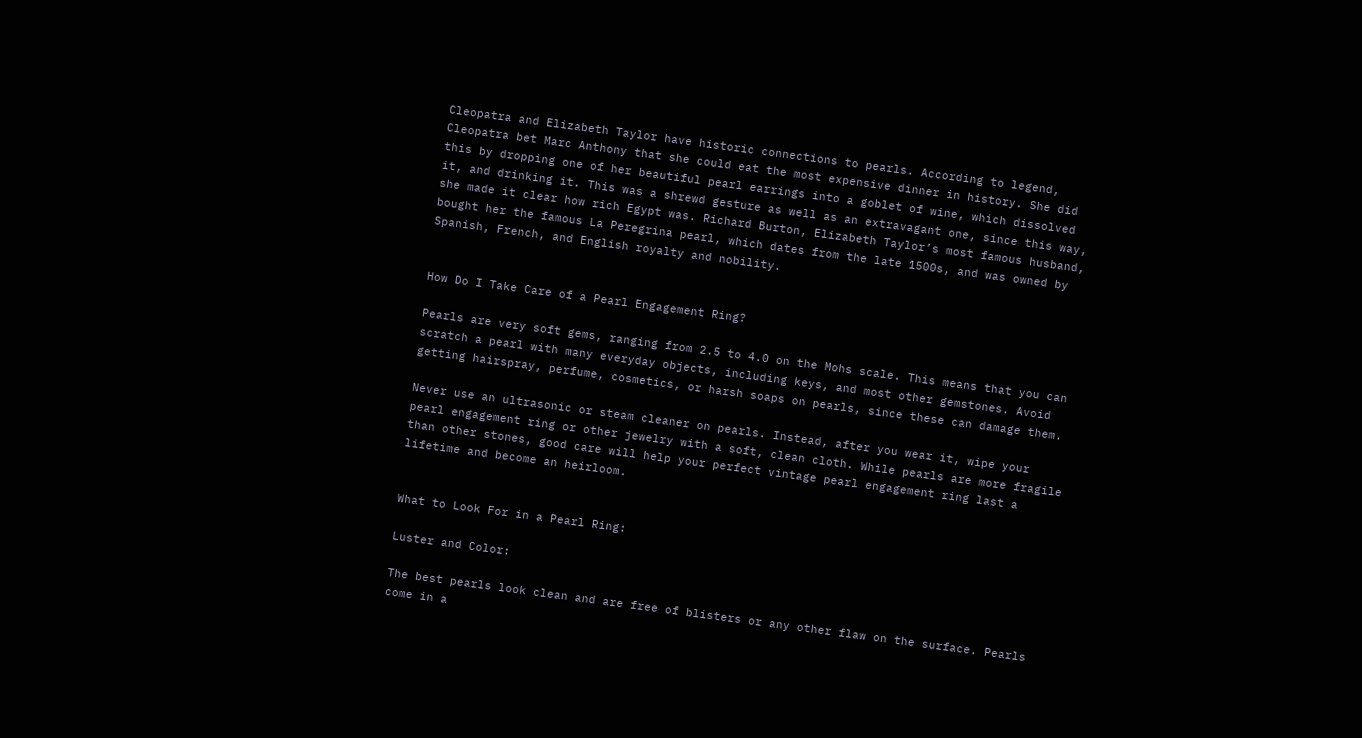Cleopatra and Elizabeth Taylor have historic connections to pearls. According to legend, Cleopatra bet Marc Anthony that she could eat the most expensive dinner in history. She did this by dropping one of her beautiful pearl earrings into a goblet of wine, which dissolved it, and drinking it. This was a shrewd gesture as well as an extravagant one, since this way, she made it clear how rich Egypt was. Richard Burton, Elizabeth Taylor’s most famous husband, bought her the famous La Peregrina pearl, which dates from the late 1500s, and was owned by Spanish, French, and English royalty and nobility.


How Do I Take Care of a Pearl Engagement Ring?

Pearls are very soft gems, ranging from 2.5 to 4.0 on the Mohs scale. This means that you can scratch a pearl with many everyday objects, including keys, and most other gemstones. Avoid getting hairspray, perfume, cosmetics, or harsh soaps on pearls, since these can damage them.

Never use an ultrasonic or steam cleaner on pearls. Instead, after you wear it, wipe your pearl engagement ring or other jewelry with a soft, clean cloth. While pearls are more fragile than other stones, good care will help your perfect vintage pearl engagement ring last a lifetime and become an heirloom.


What to Look For in a Pearl Ring:

Luster and Color:

The best pearls look clean and are free of blisters or any other flaw on the surface. Pearls come in a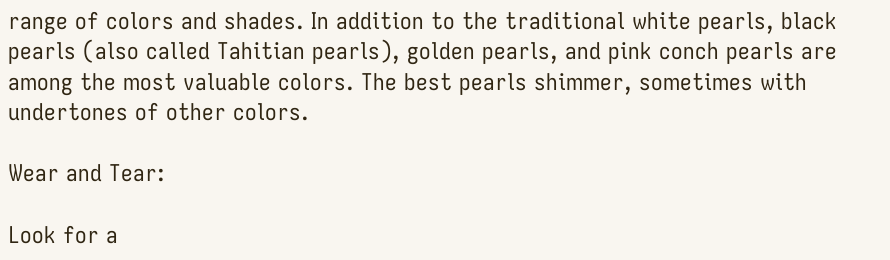range of colors and shades. In addition to the traditional white pearls, black pearls (also called Tahitian pearls), golden pearls, and pink conch pearls are among the most valuable colors. The best pearls shimmer, sometimes with undertones of other colors.

Wear and Tear:

Look for a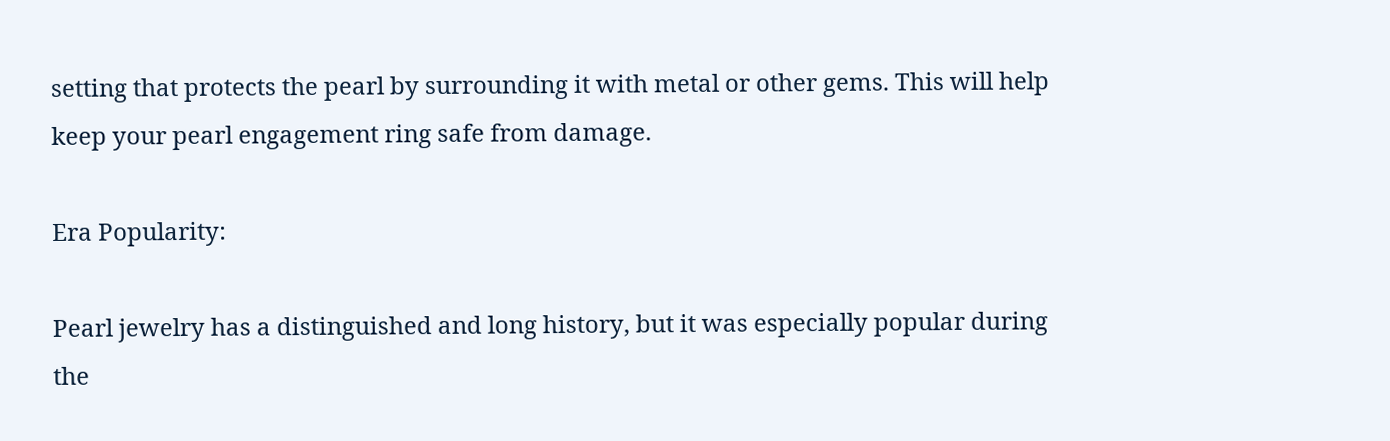setting that protects the pearl by surrounding it with metal or other gems. This will help keep your pearl engagement ring safe from damage.

Era Popularity:

Pearl jewelry has a distinguished and long history, but it was especially popular during the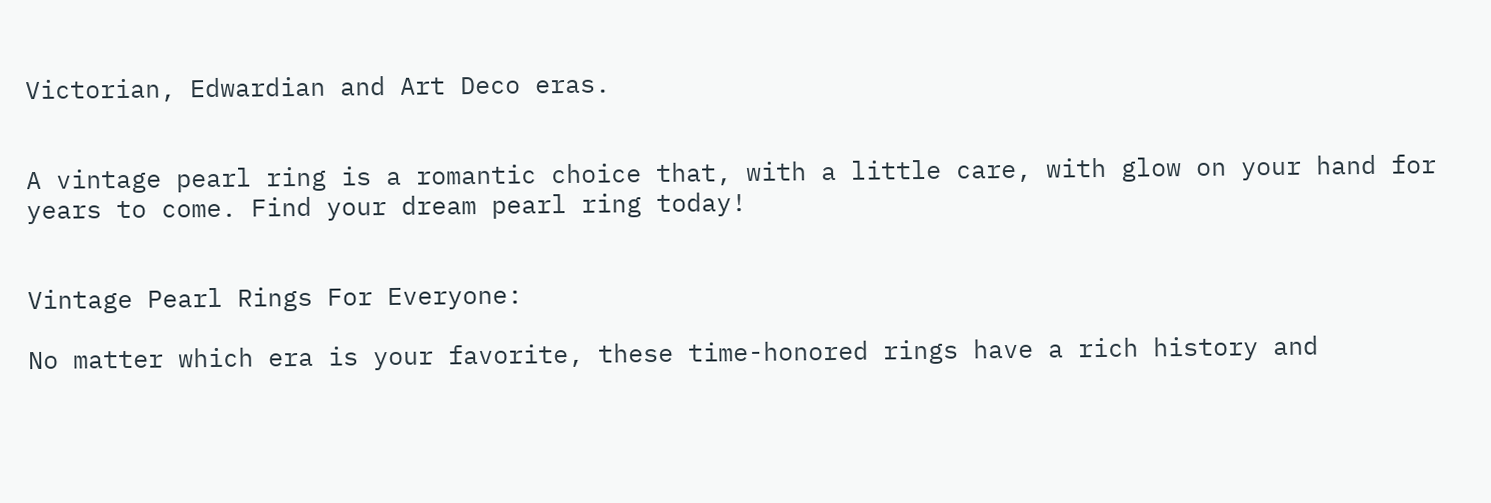Victorian, Edwardian and Art Deco eras.


A vintage pearl ring is a romantic choice that, with a little care, with glow on your hand for years to come. Find your dream pearl ring today!


Vintage Pearl Rings For Everyone:

No matter which era is your favorite, these time-honored rings have a rich history and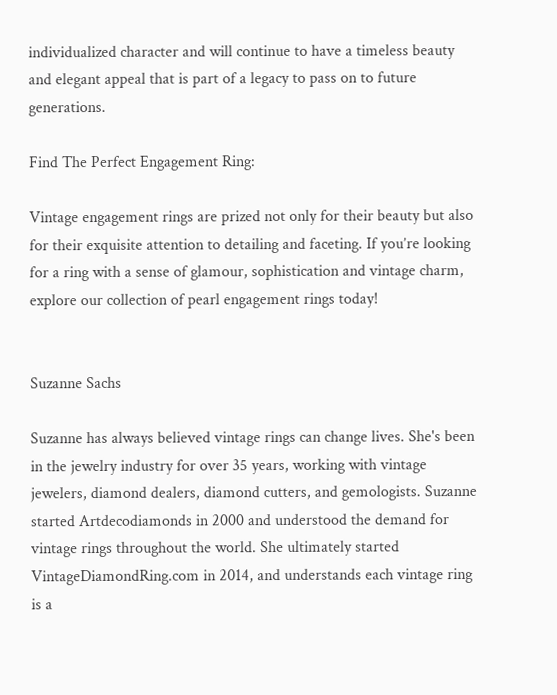individualized character and will continue to have a timeless beauty and elegant appeal that is part of a legacy to pass on to future generations.

Find The Perfect Engagement Ring:

Vintage engagement rings are prized not only for their beauty but also for their exquisite attention to detailing and faceting. If you’re looking for a ring with a sense of glamour, sophistication and vintage charm, explore our collection of pearl engagement rings today!


Suzanne Sachs

Suzanne has always believed vintage rings can change lives. She's been in the jewelry industry for over 35 years, working with vintage jewelers, diamond dealers, diamond cutters, and gemologists. Suzanne started Artdecodiamonds in 2000 and understood the demand for vintage rings throughout the world. She ultimately started VintageDiamondRing.com in 2014, and understands each vintage ring is a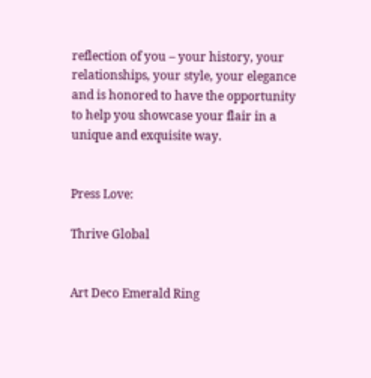reflection of you – your history, your relationships, your style, your elegance and is honored to have the opportunity to help you showcase your flair in a unique and exquisite way.


Press Love:

Thrive Global


Art Deco Emerald Ring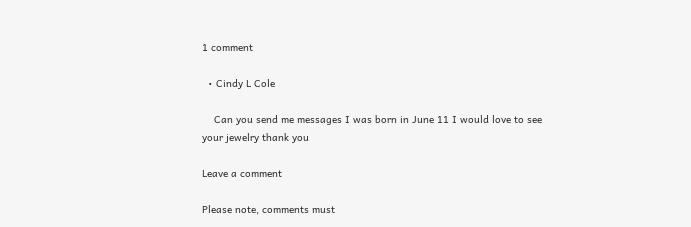1 comment

  • Cindy L Cole

    Can you send me messages I was born in June 11 I would love to see your jewelry thank you

Leave a comment

Please note, comments must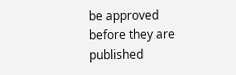be approved before they are published